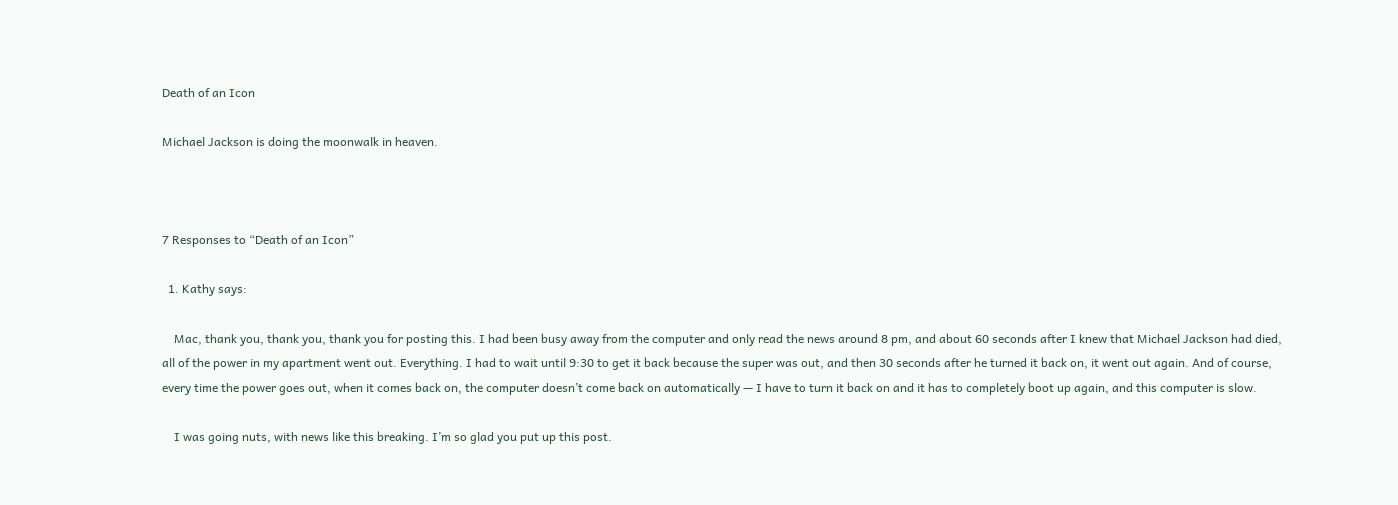Death of an Icon

Michael Jackson is doing the moonwalk in heaven.



7 Responses to “Death of an Icon”

  1. Kathy says:

    Mac, thank you, thank you, thank you for posting this. I had been busy away from the computer and only read the news around 8 pm, and about 60 seconds after I knew that Michael Jackson had died, all of the power in my apartment went out. Everything. I had to wait until 9:30 to get it back because the super was out, and then 30 seconds after he turned it back on, it went out again. And of course, every time the power goes out, when it comes back on, the computer doesn’t come back on automatically — I have to turn it back on and it has to completely boot up again, and this computer is slow.

    I was going nuts, with news like this breaking. I’m so glad you put up this post.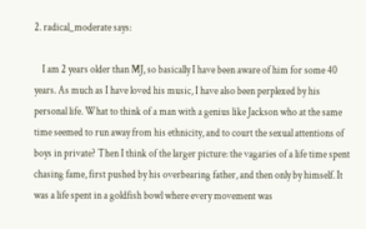2. radical_moderate says:

    I am 2 years older than MJ, so basically I have been aware of him for some 40 years. As much as I have loved his music, I have also been perplexed by his personal life. What to think of a man with a genius like Jackson who at the same time seemed to run away from his ethnicity, and to court the sexual attentions of boys in private? Then I think of the larger picture: the vagaries of a life time spent chasing fame, first pushed by his overbearing father, and then only by himself. It was a life spent in a goldfish bowl where every movement was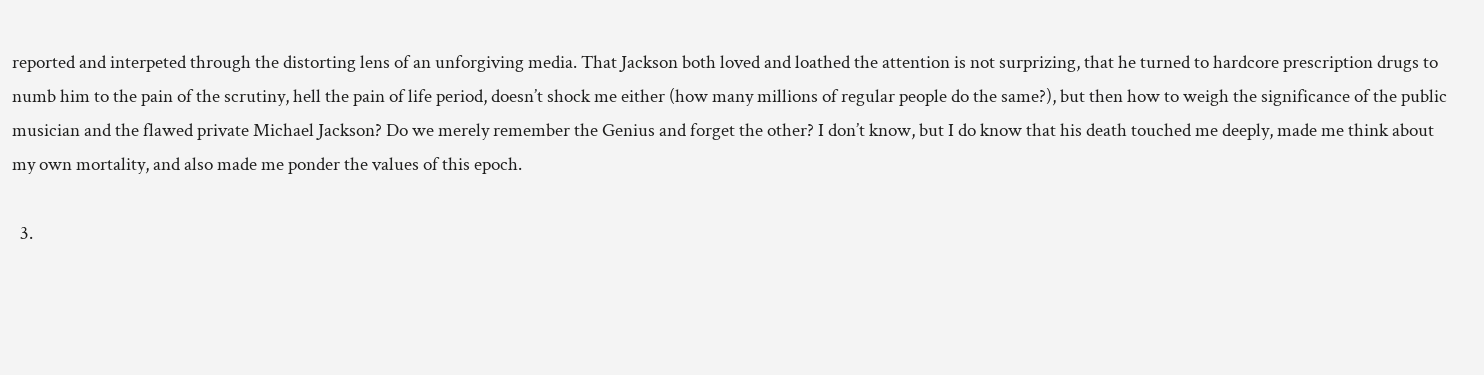reported and interpeted through the distorting lens of an unforgiving media. That Jackson both loved and loathed the attention is not surprizing, that he turned to hardcore prescription drugs to numb him to the pain of the scrutiny, hell the pain of life period, doesn’t shock me either (how many millions of regular people do the same?), but then how to weigh the significance of the public musician and the flawed private Michael Jackson? Do we merely remember the Genius and forget the other? I don’t know, but I do know that his death touched me deeply, made me think about my own mortality, and also made me ponder the values of this epoch.

  3.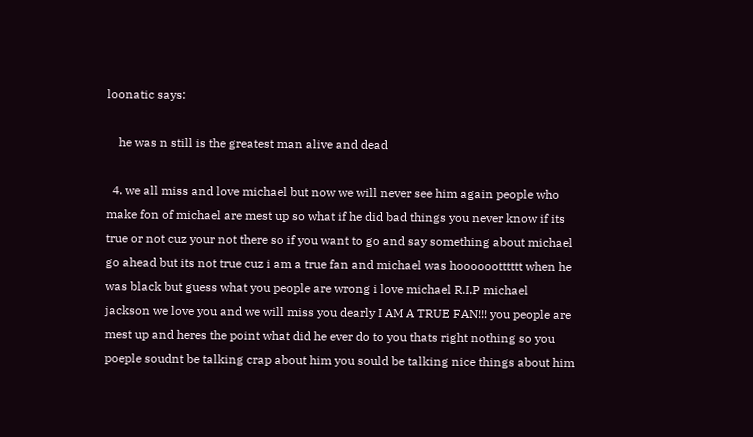loonatic says:

    he was n still is the greatest man alive and dead

  4. we all miss and love michael but now we will never see him again people who make fon of michael are mest up so what if he did bad things you never know if its true or not cuz your not there so if you want to go and say something about michael go ahead but its not true cuz i am a true fan and michael was hooooootttttt when he was black but guess what you people are wrong i love michael R.I.P michael jackson we love you and we will miss you dearly I AM A TRUE FAN!!! you people are mest up and heres the point what did he ever do to you thats right nothing so you poeple soudnt be talking crap about him you sould be talking nice things about him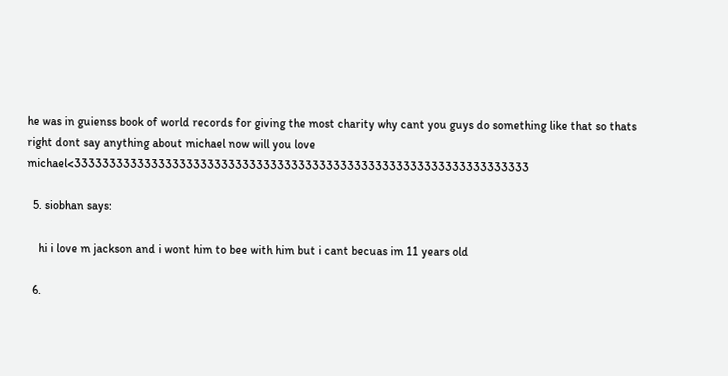he was in guienss book of world records for giving the most charity why cant you guys do something like that so thats right dont say anything about michael now will you love michael<33333333333333333333333333333333333333333333333333333333333333333

  5. siobhan says:

    hi i love m jackson and i wont him to bee with him but i cant becuas im 11 years old

  6.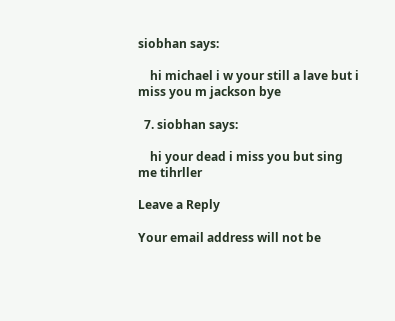siobhan says:

    hi michael i w your still a lave but i miss you m jackson bye

  7. siobhan says:

    hi your dead i miss you but sing me tihrller

Leave a Reply

Your email address will not be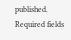published. Required fields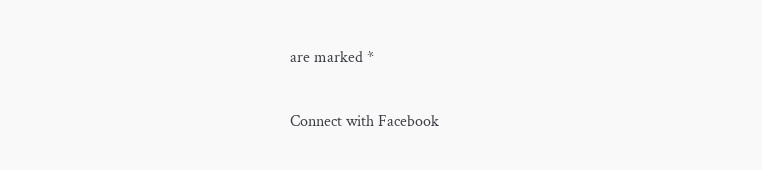are marked *

Connect with Facebook